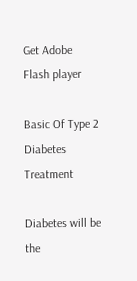Get Adobe Flash player

Basic Of Type 2 Diabetes Treatment

Diabetes will be the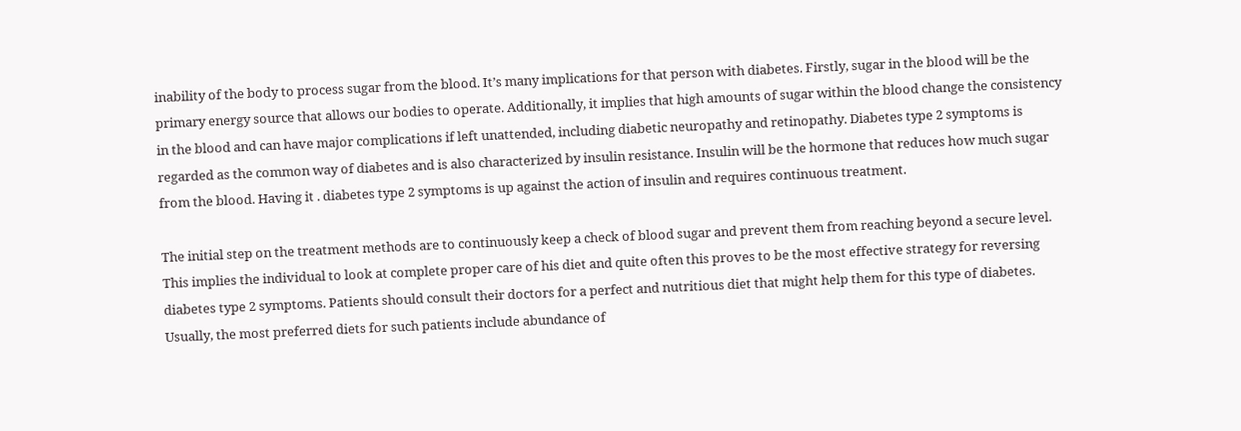inability of the body to process sugar from the blood. It’s many implications for that person with diabetes. Firstly, sugar in the blood will be the primary energy source that allows our bodies to operate. Additionally, it implies that high amounts of sugar within the blood change the consistency in the blood and can have major complications if left unattended, including diabetic neuropathy and retinopathy. Diabetes type 2 symptoms is regarded as the common way of diabetes and is also characterized by insulin resistance. Insulin will be the hormone that reduces how much sugar from the blood. Having it . diabetes type 2 symptoms is up against the action of insulin and requires continuous treatment.

The initial step on the treatment methods are to continuously keep a check of blood sugar and prevent them from reaching beyond a secure level. This implies the individual to look at complete proper care of his diet and quite often this proves to be the most effective strategy for reversing diabetes type 2 symptoms. Patients should consult their doctors for a perfect and nutritious diet that might help them for this type of diabetes. Usually, the most preferred diets for such patients include abundance of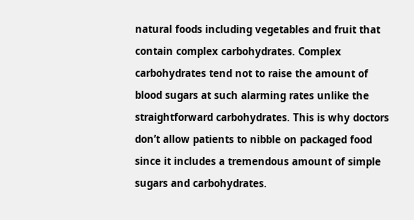natural foods including vegetables and fruit that contain complex carbohydrates. Complex carbohydrates tend not to raise the amount of blood sugars at such alarming rates unlike the straightforward carbohydrates. This is why doctors don’t allow patients to nibble on packaged food since it includes a tremendous amount of simple sugars and carbohydrates.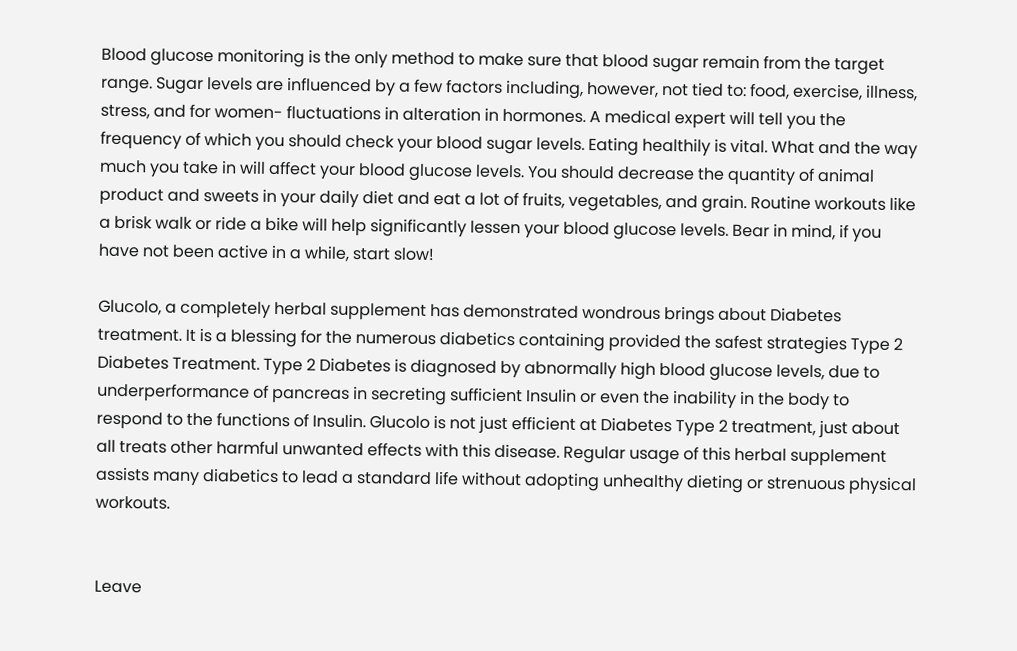Blood glucose monitoring is the only method to make sure that blood sugar remain from the target range. Sugar levels are influenced by a few factors including, however, not tied to: food, exercise, illness, stress, and for women- fluctuations in alteration in hormones. A medical expert will tell you the frequency of which you should check your blood sugar levels. Eating healthily is vital. What and the way much you take in will affect your blood glucose levels. You should decrease the quantity of animal product and sweets in your daily diet and eat a lot of fruits, vegetables, and grain. Routine workouts like a brisk walk or ride a bike will help significantly lessen your blood glucose levels. Bear in mind, if you have not been active in a while, start slow!

Glucolo, a completely herbal supplement has demonstrated wondrous brings about Diabetes treatment. It is a blessing for the numerous diabetics containing provided the safest strategies Type 2 Diabetes Treatment. Type 2 Diabetes is diagnosed by abnormally high blood glucose levels, due to underperformance of pancreas in secreting sufficient Insulin or even the inability in the body to respond to the functions of Insulin. Glucolo is not just efficient at Diabetes Type 2 treatment, just about all treats other harmful unwanted effects with this disease. Regular usage of this herbal supplement assists many diabetics to lead a standard life without adopting unhealthy dieting or strenuous physical workouts.


Leave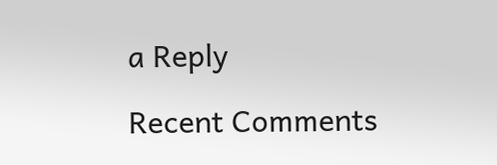a Reply

Recent Comments